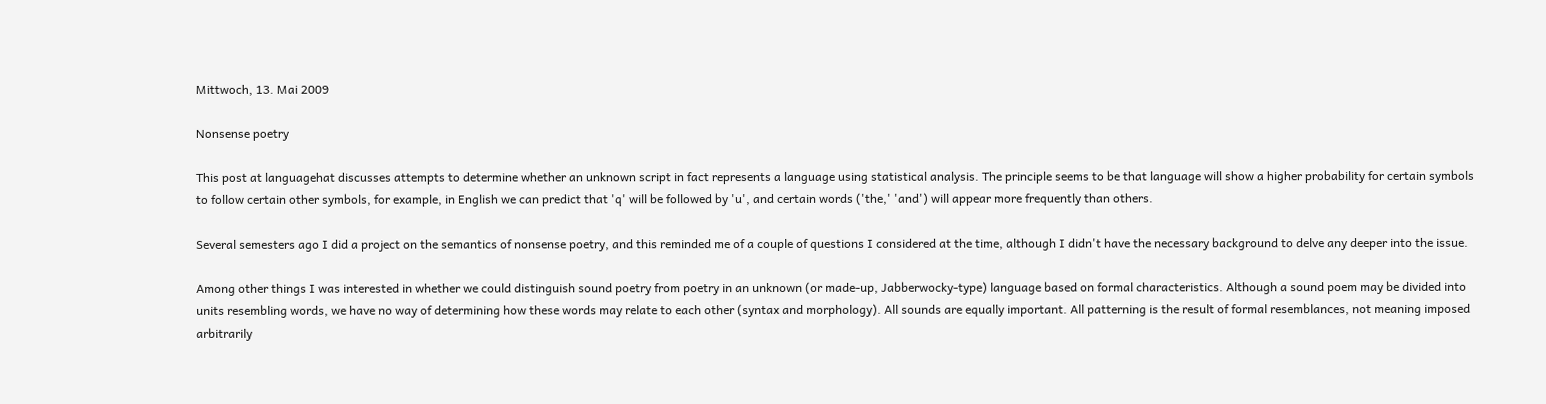Mittwoch, 13. Mai 2009

Nonsense poetry

This post at languagehat discusses attempts to determine whether an unknown script in fact represents a language using statistical analysis. The principle seems to be that language will show a higher probability for certain symbols to follow certain other symbols, for example, in English we can predict that 'q' will be followed by 'u', and certain words ('the,' 'and') will appear more frequently than others.

Several semesters ago I did a project on the semantics of nonsense poetry, and this reminded me of a couple of questions I considered at the time, although I didn't have the necessary background to delve any deeper into the issue.

Among other things I was interested in whether we could distinguish sound poetry from poetry in an unknown (or made-up, Jabberwocky-type) language based on formal characteristics. Although a sound poem may be divided into units resembling words, we have no way of determining how these words may relate to each other (syntax and morphology). All sounds are equally important. All patterning is the result of formal resemblances, not meaning imposed arbitrarily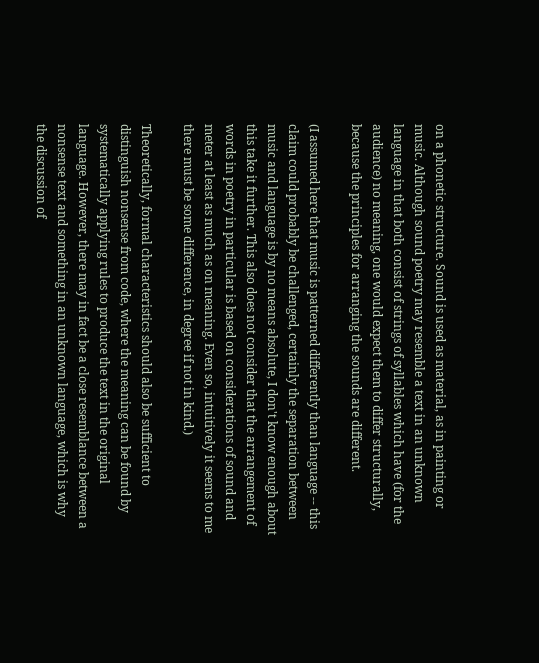on a phonetic structure. Sound is used as material, as in painting or music. Although sound poetry may resemble a text in an unknown language in that both consist of strings of syllables which have (for the audience) no meaning, one would expect them to differ structurally, because the principles for arranging the sounds are different.

(I assumed here that music is patterned differently than language -- this claim could probably be challenged, certainly the separation between music and language is by no means absolute, I don't know enough about this take it further. This also does not consider that the arrangement of words in poetry in particular is based on considerations of sound and meter at least as much as on meaning. Even so, intuitively it seems to me there must be some difference, in degree if not in kind.)

Theoretically, formal characteristics should also be sufficient to distinguish nonsense from code, where the meaning can be found by systematically applying rules to produce the text in the original language. However, there may in fact be a close resemblance between a nonsense text and something in an unknown language, which is why the discussion of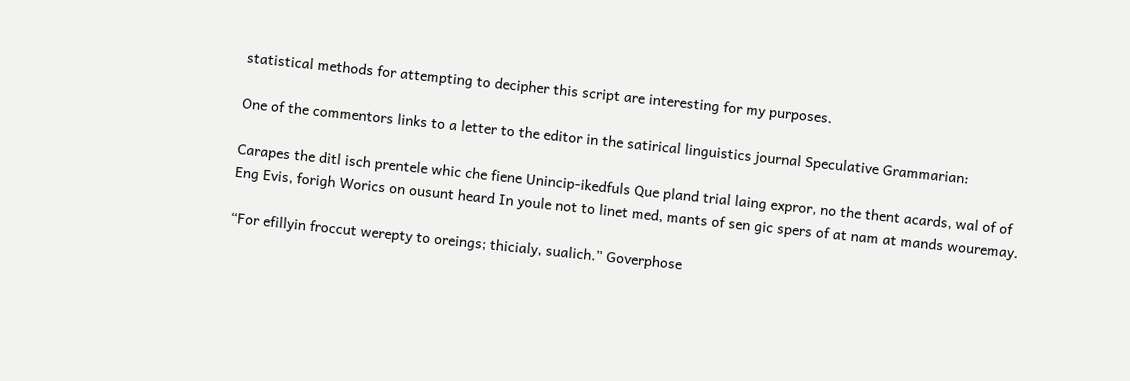statistical methods for attempting to decipher this script are interesting for my purposes.

One of the commentors links to a letter to the editor in the satirical linguistics journal Speculative Grammarian:

Carapes the ditl isch prentele whic che fiene Unincip-ikedfuls Que pland trial laing expror, no the thent acards, wal of of Eng Evis, forigh Worics on ousunt heard In youle not to linet med, mants of sen gic spers of at nam at mands wouremay.

“For efillyin froccut werepty to oreings; thicialy, sualich.” Goverphose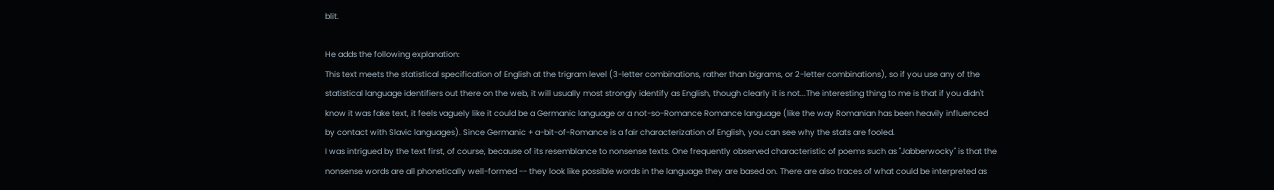blit.

He adds the following explanation:
This text meets the statistical specification of English at the trigram level (3-letter combinations, rather than bigrams, or 2-letter combinations), so if you use any of the statistical language identifiers out there on the web, it will usually most strongly identify as English, though clearly it is not...The interesting thing to me is that if you didn't know it was fake text, it feels vaguely like it could be a Germanic language or a not-so-Romance Romance language (like the way Romanian has been heavily influenced by contact with Slavic languages). Since Germanic + a-bit-of-Romance is a fair characterization of English, you can see why the stats are fooled.
I was intrigued by the text first, of course, because of its resemblance to nonsense texts. One frequently observed characteristic of poems such as "Jabberwocky" is that the nonsense words are all phonetically well-formed -- they look like possible words in the language they are based on. There are also traces of what could be interpreted as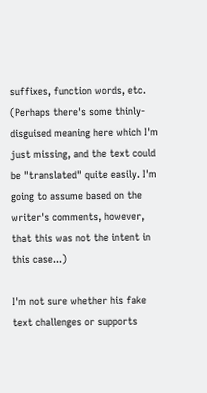suffixes, function words, etc. (Perhaps there's some thinly-disguised meaning here which I'm just missing, and the text could be "translated" quite easily. I'm going to assume based on the writer's comments, however, that this was not the intent in this case...)

I'm not sure whether his fake text challenges or supports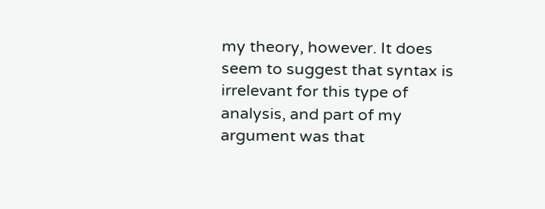my theory, however. It does seem to suggest that syntax is irrelevant for this type of analysis, and part of my argument was that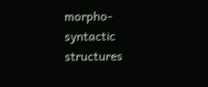morpho-syntactic structures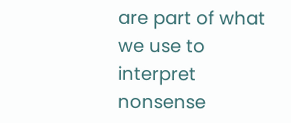are part of what we use to interpret nonsense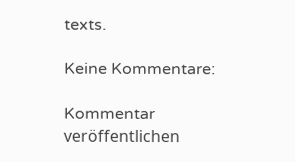texts.

Keine Kommentare:

Kommentar veröffentlichen